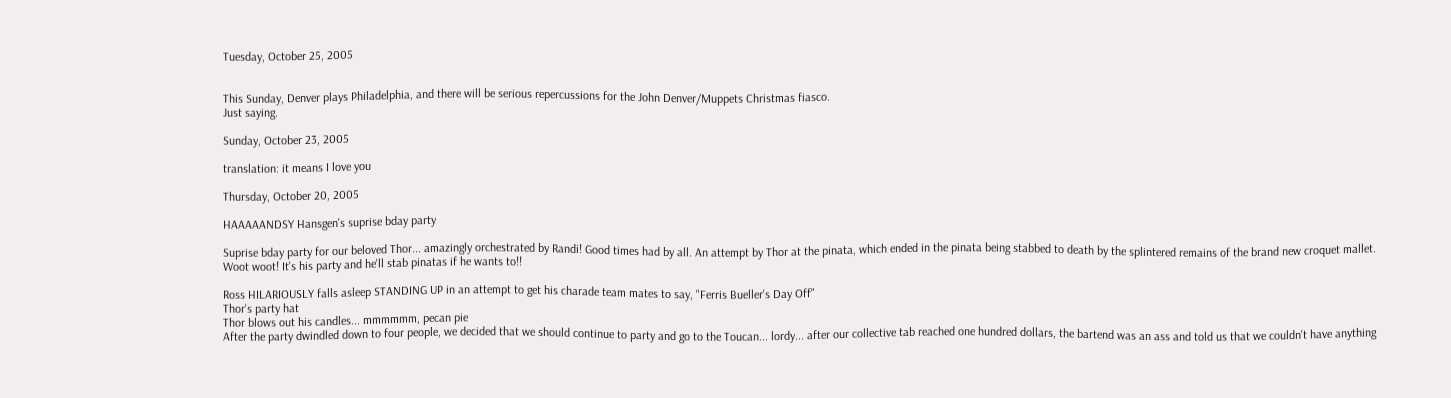Tuesday, October 25, 2005


This Sunday, Denver plays Philadelphia, and there will be serious repercussions for the John Denver/Muppets Christmas fiasco.
Just saying.

Sunday, October 23, 2005

translation: it means I love you

Thursday, October 20, 2005

HAAAAANDSY Hansgen's suprise bday party

Suprise bday party for our beloved Thor... amazingly orchestrated by Randi! Good times had by all. An attempt by Thor at the pinata, which ended in the pinata being stabbed to death by the splintered remains of the brand new croquet mallet. Woot woot! It's his party and he'll stab pinatas if he wants to!!

Ross HILARIOUSLY falls asleep STANDING UP in an attempt to get his charade team mates to say, "Ferris Bueller's Day Off"
Thor's party hat
Thor blows out his candles... mmmmmm, pecan pie
After the party dwindled down to four people, we decided that we should continue to party and go to the Toucan... lordy... after our collective tab reached one hundred dollars, the bartend was an ass and told us that we couldn't have anything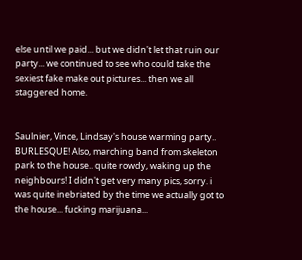else until we paid... but we didn't let that ruin our party... we continued to see who could take the sexiest fake make out pictures... then we all staggered home.


Saulnier, Vince, Lindsay's house warming party.. BURLESQUE! Also, marching band from skeleton park to the house.. quite rowdy, waking up the neighbours! I didn't get very many pics, sorry. i was quite inebriated by the time we actually got to the house... fucking marijuana...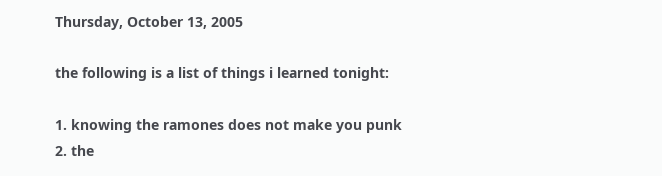Thursday, October 13, 2005

the following is a list of things i learned tonight:

1. knowing the ramones does not make you punk
2. the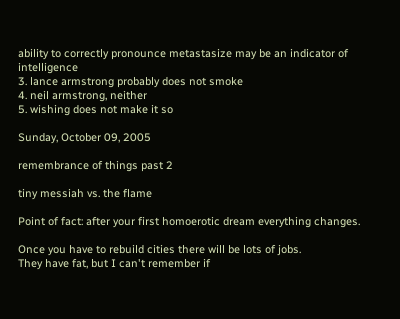ability to correctly pronounce metastasize may be an indicator of intelligence
3. lance armstrong probably does not smoke
4. neil armstrong, neither
5. wishing does not make it so

Sunday, October 09, 2005

remembrance of things past 2

tiny messiah vs. the flame

Point of fact: after your first homoerotic dream everything changes.

Once you have to rebuild cities there will be lots of jobs.
They have fat, but I can't remember if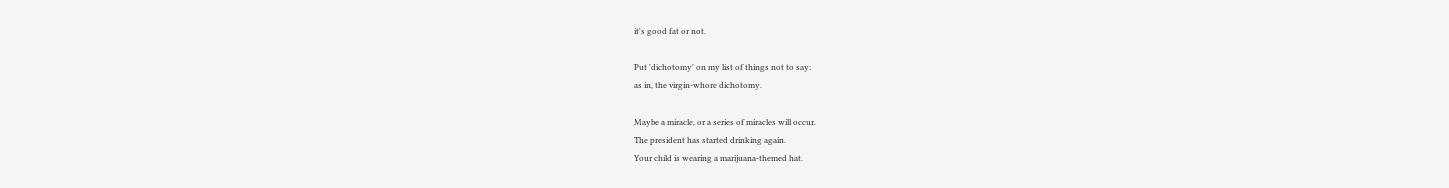it's good fat or not.

Put 'dichotomy' on my list of things not to say:
as in, the virgin-whore dichotomy.

Maybe a miracle, or a series of miracles will occur.
The president has started drinking again.
Your child is wearing a marijuana-themed hat.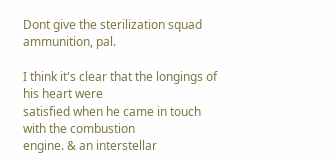Dont give the sterilization squad ammunition, pal.

I think it's clear that the longings of his heart were
satisfied when he came in touch with the combustion
engine. & an interstellar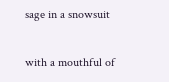sage in a snowsuit

with a mouthful of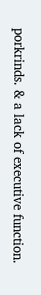porkrinds. & a lack of executive function.